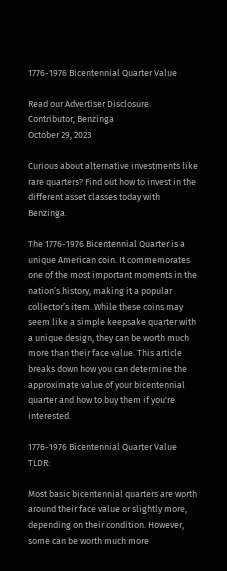1776-1976 Bicentennial Quarter Value

Read our Advertiser Disclosure.
Contributor, Benzinga
October 29, 2023

Curious about alternative investments like rare quarters? Find out how to invest in the different asset classes today with Benzinga.

The 1776-1976 Bicentennial Quarter is a unique American coin. It commemorates one of the most important moments in the nation’s history, making it a popular collector’s item. While these coins may seem like a simple keepsake quarter with a unique design, they can be worth much more than their face value. This article breaks down how you can determine the approximate value of your bicentennial quarter and how to buy them if you're interested.

1776-1976 Bicentennial Quarter Value TLDR:

Most basic bicentennial quarters are worth around their face value or slightly more, depending on their condition. However, some can be worth much more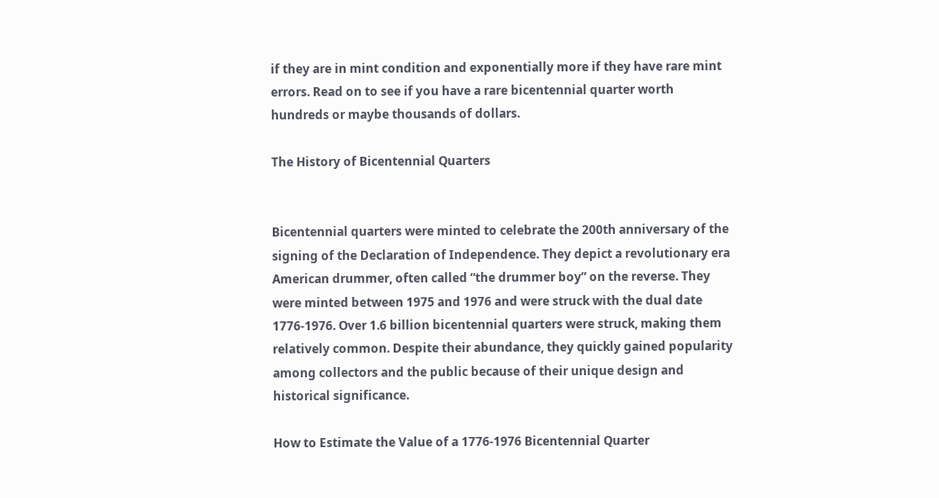if they are in mint condition and exponentially more if they have rare mint errors. Read on to see if you have a rare bicentennial quarter worth hundreds or maybe thousands of dollars.

The History of Bicentennial Quarters


Bicentennial quarters were minted to celebrate the 200th anniversary of the signing of the Declaration of Independence. They depict a revolutionary era American drummer, often called “the drummer boy” on the reverse. They were minted between 1975 and 1976 and were struck with the dual date 1776-1976. Over 1.6 billion bicentennial quarters were struck, making them relatively common. Despite their abundance, they quickly gained popularity among collectors and the public because of their unique design and historical significance.

How to Estimate the Value of a 1776-1976 Bicentennial Quarter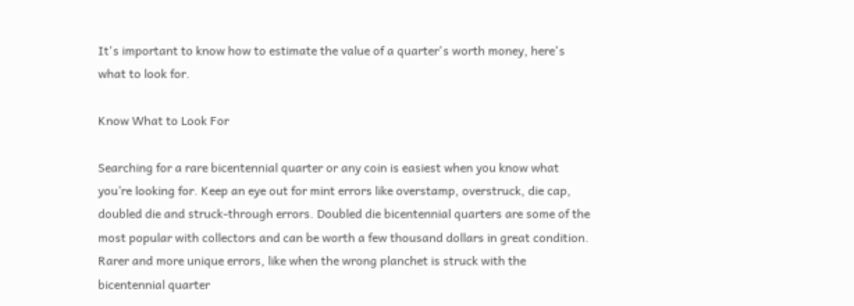It's important to know how to estimate the value of a quarter's worth money, here's what to look for.

Know What to Look For

Searching for a rare bicentennial quarter or any coin is easiest when you know what you’re looking for. Keep an eye out for mint errors like overstamp, overstruck, die cap, doubled die and struck-through errors. Doubled die bicentennial quarters are some of the most popular with collectors and can be worth a few thousand dollars in great condition. Rarer and more unique errors, like when the wrong planchet is struck with the bicentennial quarter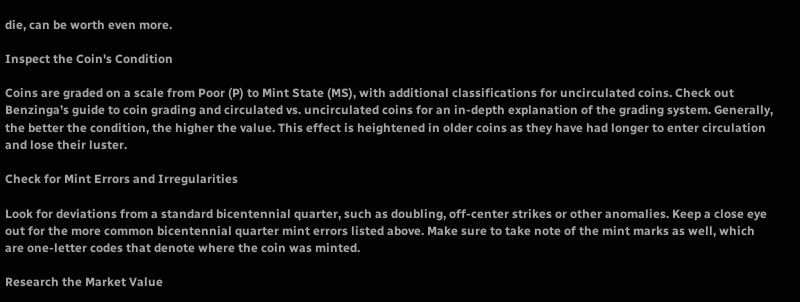die, can be worth even more.

Inspect the Coin's Condition

Coins are graded on a scale from Poor (P) to Mint State (MS), with additional classifications for uncirculated coins. Check out Benzinga’s guide to coin grading and circulated vs. uncirculated coins for an in-depth explanation of the grading system. Generally, the better the condition, the higher the value. This effect is heightened in older coins as they have had longer to enter circulation and lose their luster.

Check for Mint Errors and Irregularities

Look for deviations from a standard bicentennial quarter, such as doubling, off-center strikes or other anomalies. Keep a close eye out for the more common bicentennial quarter mint errors listed above. Make sure to take note of the mint marks as well, which are one-letter codes that denote where the coin was minted.

Research the Market Value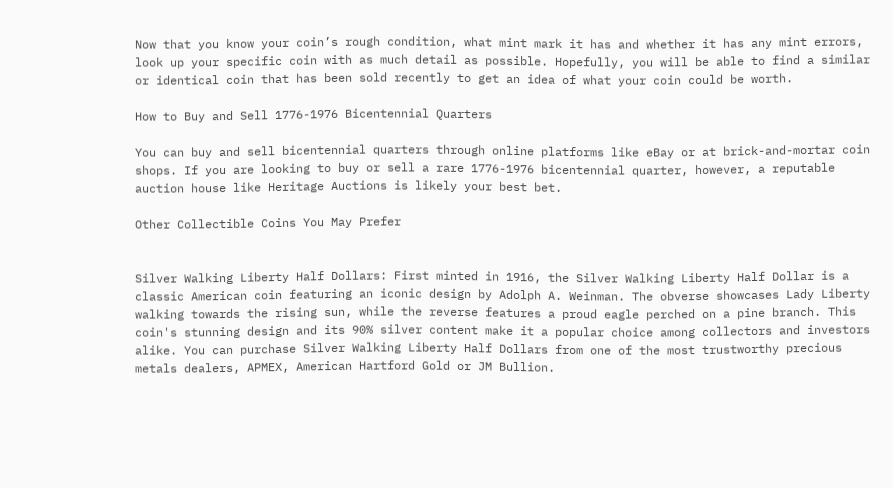Now that you know your coin’s rough condition, what mint mark it has and whether it has any mint errors, look up your specific coin with as much detail as possible. Hopefully, you will be able to find a similar or identical coin that has been sold recently to get an idea of what your coin could be worth.

How to Buy and Sell 1776-1976 Bicentennial Quarters

You can buy and sell bicentennial quarters through online platforms like eBay or at brick-and-mortar coin shops. If you are looking to buy or sell a rare 1776-1976 bicentennial quarter, however, a reputable auction house like Heritage Auctions is likely your best bet.

Other Collectible Coins You May Prefer


Silver Walking Liberty Half Dollars: First minted in 1916, the Silver Walking Liberty Half Dollar is a classic American coin featuring an iconic design by Adolph A. Weinman. The obverse showcases Lady Liberty walking towards the rising sun, while the reverse features a proud eagle perched on a pine branch. This coin's stunning design and its 90% silver content make it a popular choice among collectors and investors alike. You can purchase Silver Walking Liberty Half Dollars from one of the most trustworthy precious metals dealers, APMEX, American Hartford Gold or JM Bullion.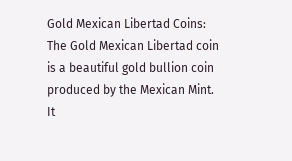Gold Mexican Libertad Coins: The Gold Mexican Libertad coin is a beautiful gold bullion coin produced by the Mexican Mint. It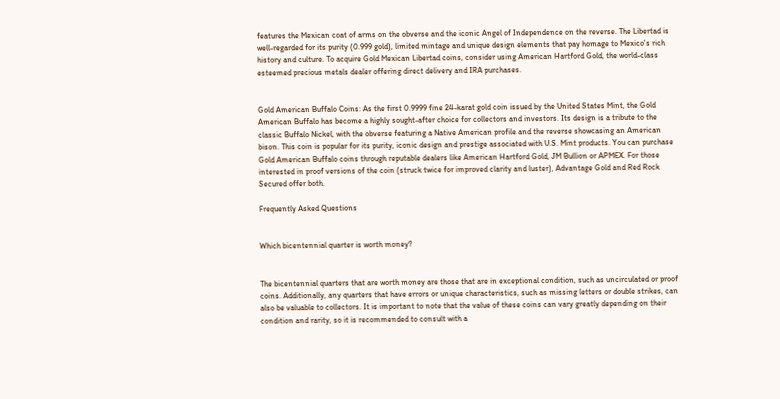features the Mexican coat of arms on the obverse and the iconic Angel of Independence on the reverse. The Libertad is well-regarded for its purity (0.999 gold), limited mintage and unique design elements that pay homage to Mexico's rich history and culture. To acquire Gold Mexican Libertad coins, consider using American Hartford Gold, the world-class esteemed precious metals dealer offering direct delivery and IRA purchases.


Gold American Buffalo Coins: As the first 0.9999 fine 24-karat gold coin issued by the United States Mint, the Gold American Buffalo has become a highly sought-after choice for collectors and investors. Its design is a tribute to the classic Buffalo Nickel, with the obverse featuring a Native American profile and the reverse showcasing an American bison. This coin is popular for its purity, iconic design and prestige associated with U.S. Mint products. You can purchase Gold American Buffalo coins through reputable dealers like American Hartford Gold, JM Bullion or APMEX. For those interested in proof versions of the coin (struck twice for improved clarity and luster), Advantage Gold and Red Rock Secured offer both.

Frequently Asked Questions


Which bicentennial quarter is worth money?


The bicentennial quarters that are worth money are those that are in exceptional condition, such as uncirculated or proof coins. Additionally, any quarters that have errors or unique characteristics, such as missing letters or double strikes, can also be valuable to collectors. It is important to note that the value of these coins can vary greatly depending on their condition and rarity, so it is recommended to consult with a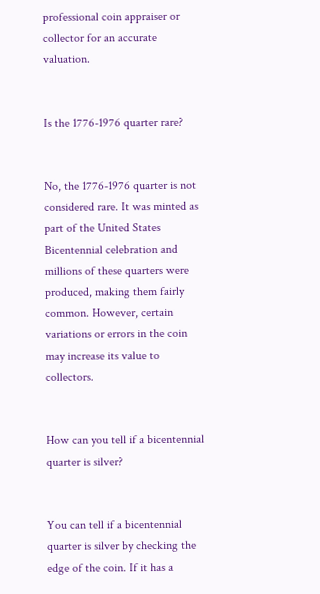professional coin appraiser or collector for an accurate valuation.


Is the 1776-1976 quarter rare?


No, the 1776-1976 quarter is not considered rare. It was minted as part of the United States Bicentennial celebration and millions of these quarters were produced, making them fairly common. However, certain variations or errors in the coin may increase its value to collectors.


How can you tell if a bicentennial quarter is silver?


You can tell if a bicentennial quarter is silver by checking the edge of the coin. If it has a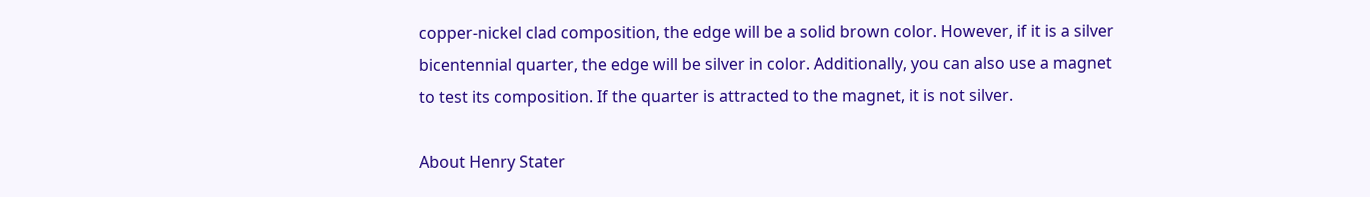copper-nickel clad composition, the edge will be a solid brown color. However, if it is a silver bicentennial quarter, the edge will be silver in color. Additionally, you can also use a magnet to test its composition. If the quarter is attracted to the magnet, it is not silver.

About Henry Stater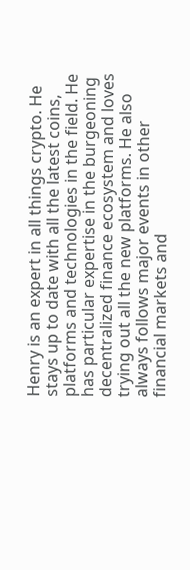Henry is an expert in all things crypto. He stays up to date with all the latest coins, platforms and technologies in the field. He has particular expertise in the burgeoning decentralized finance ecosystem and loves trying out all the new platforms. He also always follows major events in other financial markets and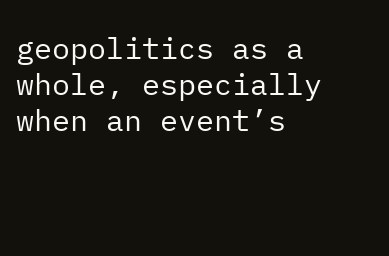geopolitics as a whole, especially when an event’s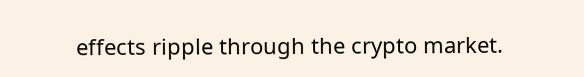effects ripple through the crypto market.